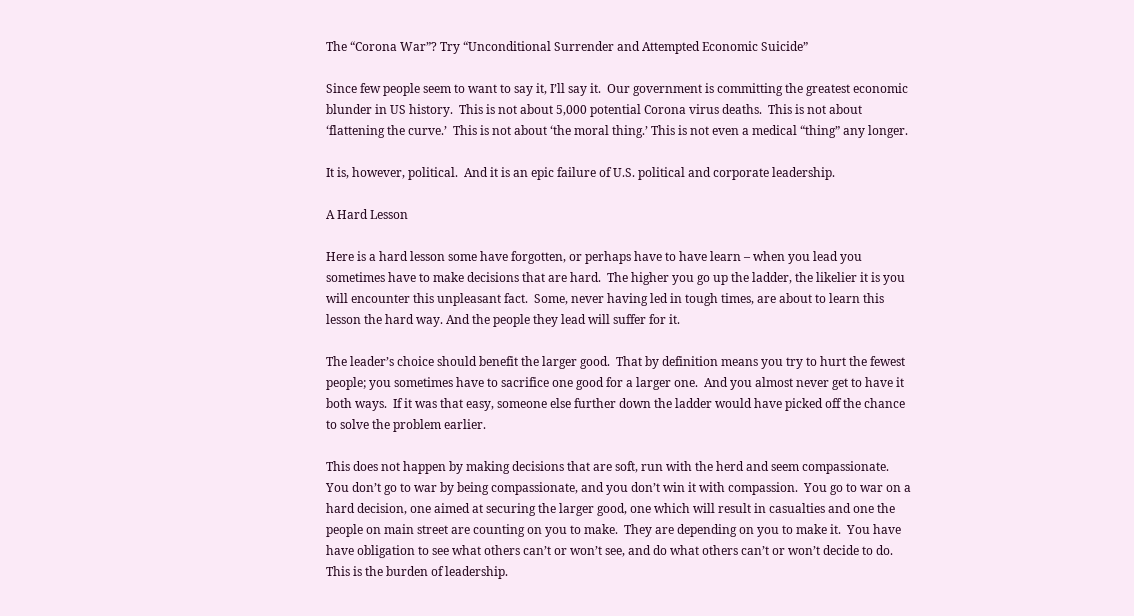The “Corona War”? Try “Unconditional Surrender and Attempted Economic Suicide”

Since few people seem to want to say it, I’ll say it.  Our government is committing the greatest economic blunder in US history.  This is not about 5,000 potential Corona virus deaths.  This is not about ‘flattening the curve.’  This is not about ‘the moral thing.’ This is not even a medical “thing” any longer.

It is, however, political.  And it is an epic failure of U.S. political and corporate leadership.

A Hard Lesson

Here is a hard lesson some have forgotten, or perhaps have to have learn – when you lead you sometimes have to make decisions that are hard.  The higher you go up the ladder, the likelier it is you will encounter this unpleasant fact.  Some, never having led in tough times, are about to learn this lesson the hard way. And the people they lead will suffer for it.

The leader’s choice should benefit the larger good.  That by definition means you try to hurt the fewest people; you sometimes have to sacrifice one good for a larger one.  And you almost never get to have it both ways.  If it was that easy, someone else further down the ladder would have picked off the chance to solve the problem earlier.

This does not happen by making decisions that are soft, run with the herd and seem compassionate.  You don’t go to war by being compassionate, and you don’t win it with compassion.  You go to war on a hard decision, one aimed at securing the larger good, one which will result in casualties and one the people on main street are counting on you to make.  They are depending on you to make it.  You have have obligation to see what others can’t or won’t see, and do what others can’t or won’t decide to do.  This is the burden of leadership.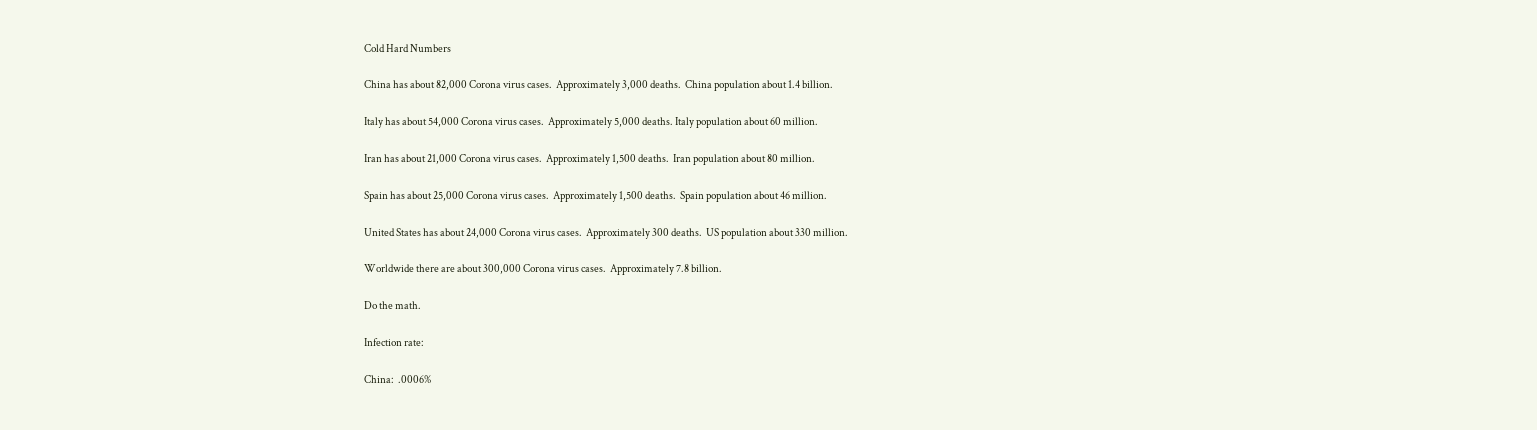Cold Hard Numbers

China has about 82,000 Corona virus cases.  Approximately 3,000 deaths.  China population about 1.4 billion.

Italy has about 54,000 Corona virus cases.  Approximately 5,000 deaths. Italy population about 60 million.

Iran has about 21,000 Corona virus cases.  Approximately 1,500 deaths.  Iran population about 80 million.

Spain has about 25,000 Corona virus cases.  Approximately 1,500 deaths.  Spain population about 46 million.

United States has about 24,000 Corona virus cases.  Approximately 300 deaths.  US population about 330 million.

Worldwide there are about 300,000 Corona virus cases.  Approximately 7.8 billion.

Do the math.

Infection rate:

China:  .0006%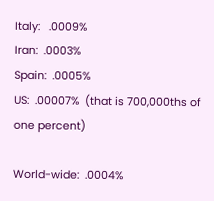Italy:   .0009%
Iran:  .0003%
Spain:  .0005%
US:  .00007%  (that is 700,000ths of one percent)

World-wide:  .0004%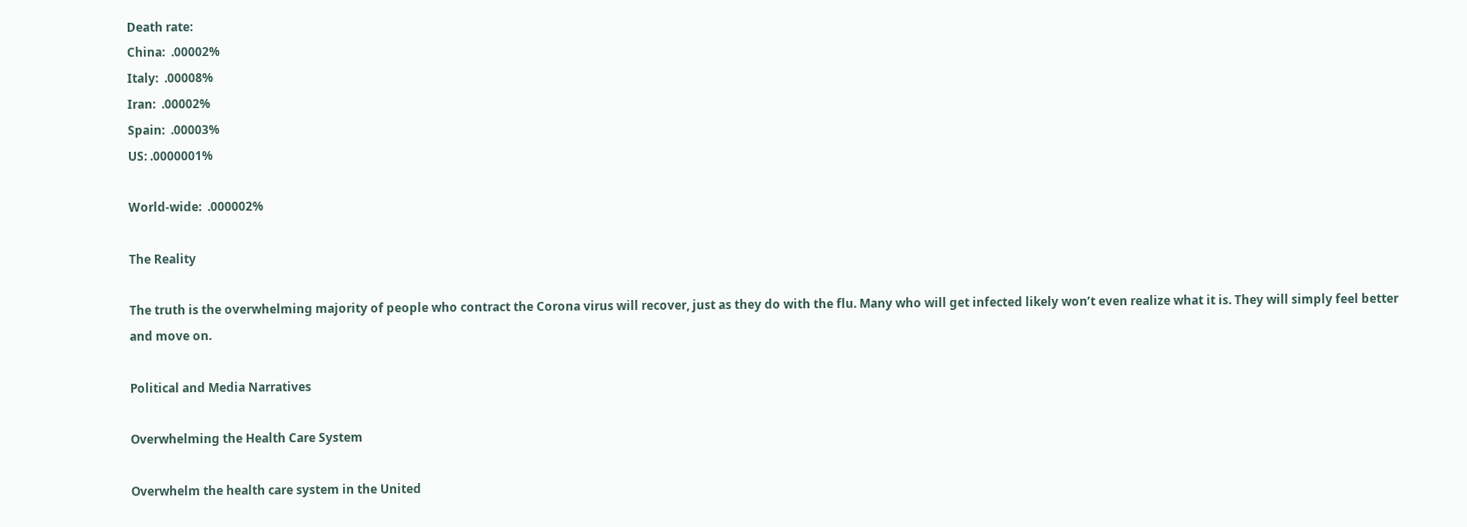Death rate:
China:  .00002%
Italy:  .00008%
Iran:  .00002%
Spain:  .00003%
US: .0000001%

World-wide:  .000002%

The Reality

The truth is the overwhelming majority of people who contract the Corona virus will recover, just as they do with the flu. Many who will get infected likely won’t even realize what it is. They will simply feel better and move on.

Political and Media Narratives

Overwhelming the Health Care System

Overwhelm the health care system in the United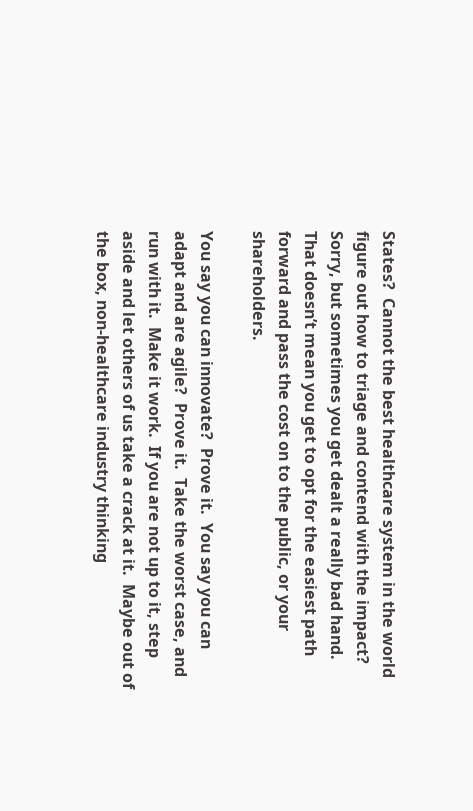States?  Cannot the best healthcare system in the world figure out how to triage and contend with the impact?    Sorry, but sometimes you get dealt a really bad hand.  That doesn’t mean you get to opt for the easiest path forward and pass the cost on to the public, or your shareholders.

You say you can innovate?  Prove it.  You say you can adapt and are agile?  Prove it.  Take the worst case, and run with it.  Make it work.  If you are not up to it, step aside and let others of us take a crack at it.  Maybe out of the box, non-healthcare industry thinking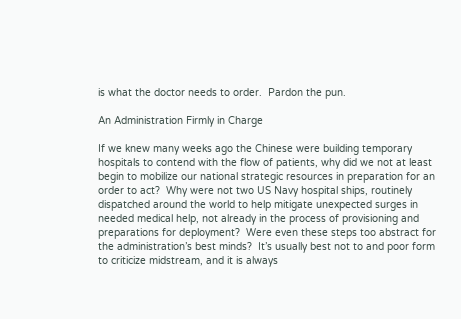is what the doctor needs to order.  Pardon the pun.

An Administration Firmly in Charge

If we knew many weeks ago the Chinese were building temporary hospitals to contend with the flow of patients, why did we not at least begin to mobilize our national strategic resources in preparation for an order to act?  Why were not two US Navy hospital ships, routinely dispatched around the world to help mitigate unexpected surges in needed medical help, not already in the process of provisioning and preparations for deployment?  Were even these steps too abstract for the administration’s best minds?  It’s usually best not to and poor form to criticize midstream, and it is always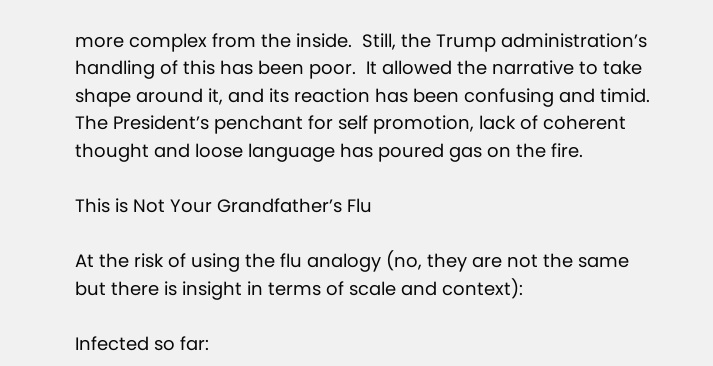more complex from the inside.  Still, the Trump administration’s handling of this has been poor.  It allowed the narrative to take shape around it, and its reaction has been confusing and timid. The President’s penchant for self promotion, lack of coherent thought and loose language has poured gas on the fire.

This is Not Your Grandfather’s Flu

At the risk of using the flu analogy (no, they are not the same but there is insight in terms of scale and context):

Infected so far: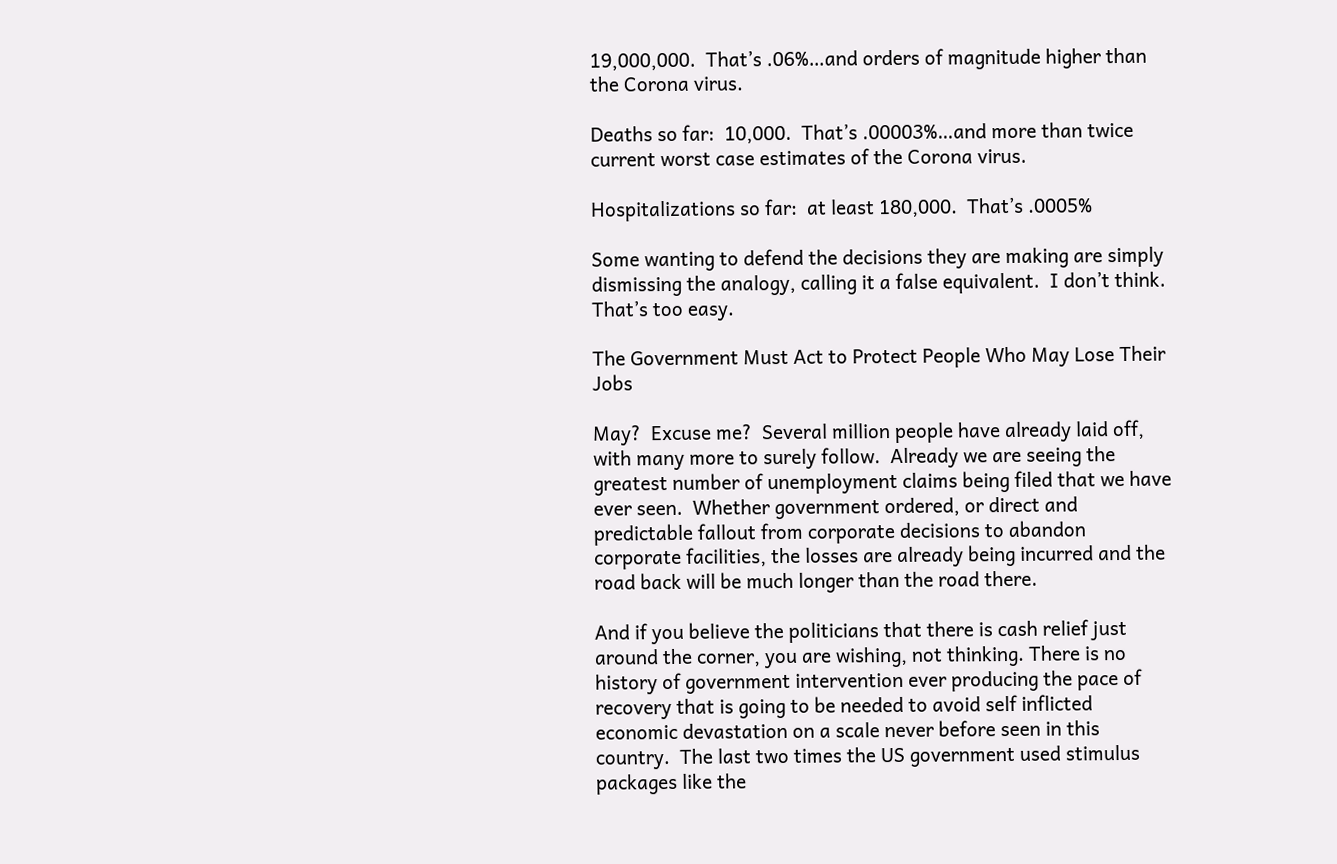19,000,000.  That’s .06%…and orders of magnitude higher than the Corona virus.

Deaths so far:  10,000.  That’s .00003%…and more than twice current worst case estimates of the Corona virus.

Hospitalizations so far:  at least 180,000.  That’s .0005%

Some wanting to defend the decisions they are making are simply dismissing the analogy, calling it a false equivalent.  I don’t think.  That’s too easy.

The Government Must Act to Protect People Who May Lose Their Jobs

May?  Excuse me?  Several million people have already laid off, with many more to surely follow.  Already we are seeing the greatest number of unemployment claims being filed that we have ever seen.  Whether government ordered, or direct and predictable fallout from corporate decisions to abandon corporate facilities, the losses are already being incurred and the road back will be much longer than the road there.

And if you believe the politicians that there is cash relief just around the corner, you are wishing, not thinking. There is no history of government intervention ever producing the pace of recovery that is going to be needed to avoid self inflicted economic devastation on a scale never before seen in this country.  The last two times the US government used stimulus packages like the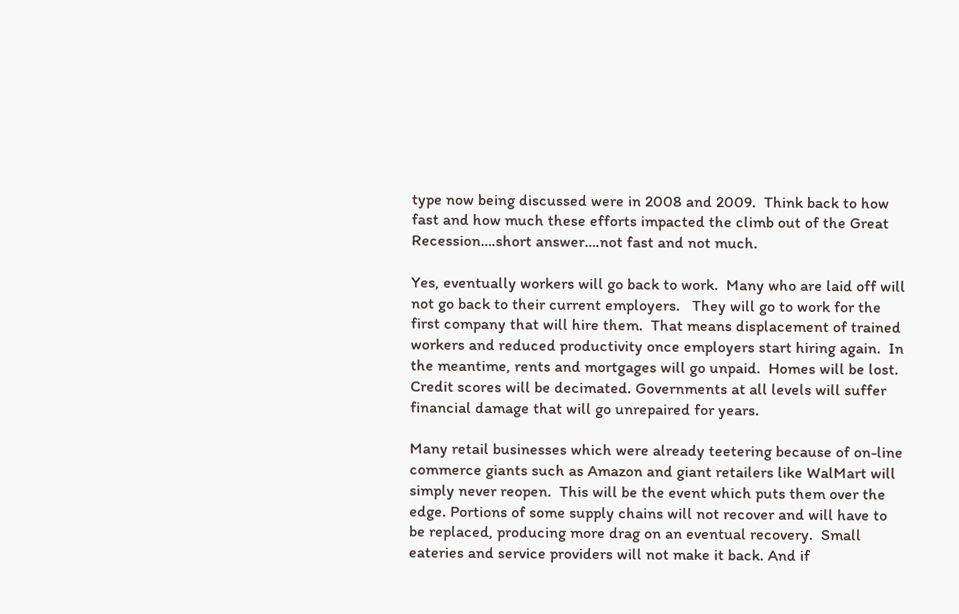type now being discussed were in 2008 and 2009.  Think back to how fast and how much these efforts impacted the climb out of the Great Recession….short answer….not fast and not much.

Yes, eventually workers will go back to work.  Many who are laid off will not go back to their current employers.   They will go to work for the first company that will hire them.  That means displacement of trained workers and reduced productivity once employers start hiring again.  In the meantime, rents and mortgages will go unpaid.  Homes will be lost.  Credit scores will be decimated. Governments at all levels will suffer financial damage that will go unrepaired for years.

Many retail businesses which were already teetering because of on-line commerce giants such as Amazon and giant retailers like WalMart will simply never reopen.  This will be the event which puts them over the edge. Portions of some supply chains will not recover and will have to be replaced, producing more drag on an eventual recovery.  Small eateries and service providers will not make it back. And if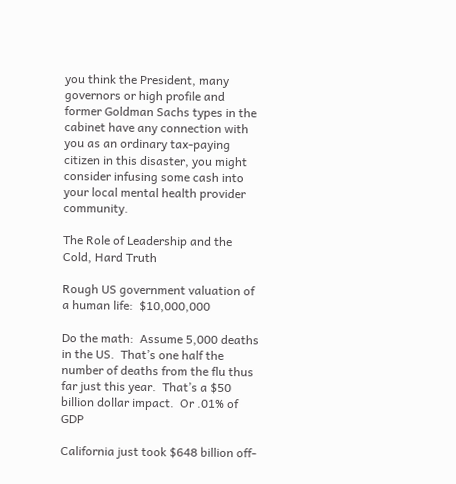you think the President, many governors or high profile and former Goldman Sachs types in the cabinet have any connection with you as an ordinary tax-paying citizen in this disaster, you might consider infusing some cash into your local mental health provider community.

The Role of Leadership and the Cold, Hard Truth

Rough US government valuation of a human life:  $10,000,000

Do the math:  Assume 5,000 deaths in the US.  That’s one half the number of deaths from the flu thus far just this year.  That’s a $50 billion dollar impact.  Or .01% of GDP

California just took $648 billion off-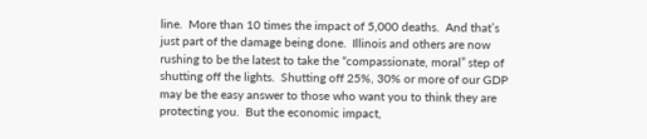line.  More than 10 times the impact of 5,000 deaths.  And that’s just part of the damage being done.  Illinois and others are now rushing to be the latest to take the “compassionate, moral” step of shutting off the lights.  Shutting off 25%, 30% or more of our GDP may be the easy answer to those who want you to think they are protecting you.  But the economic impact,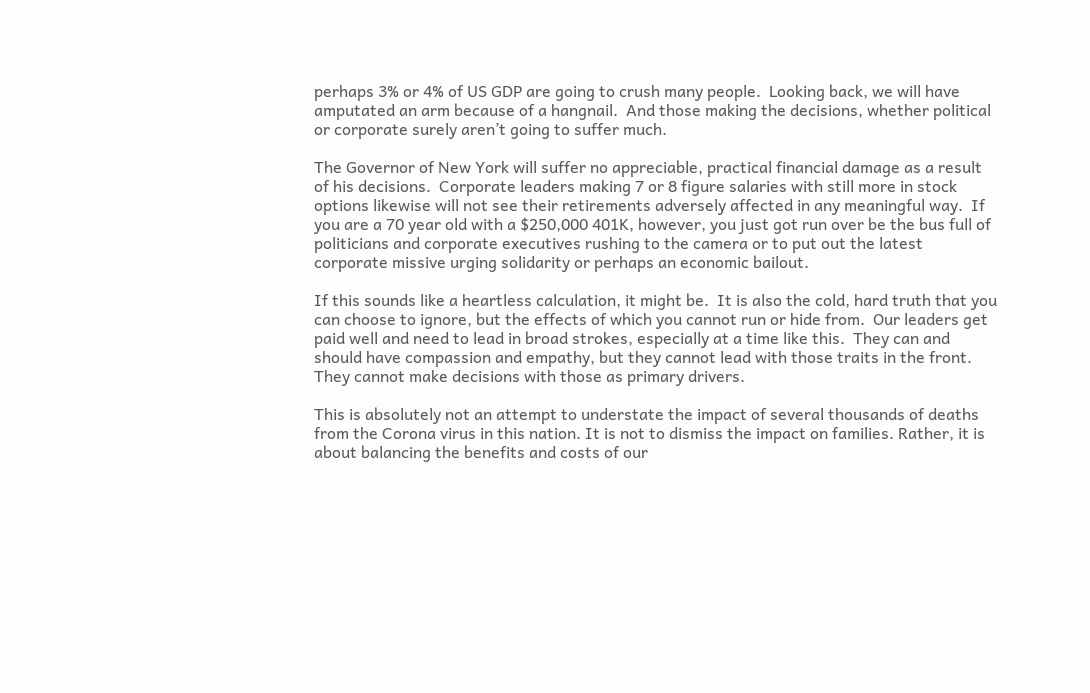perhaps 3% or 4% of US GDP are going to crush many people.  Looking back, we will have amputated an arm because of a hangnail.  And those making the decisions, whether political or corporate surely aren’t going to suffer much.

The Governor of New York will suffer no appreciable, practical financial damage as a result of his decisions.  Corporate leaders making 7 or 8 figure salaries with still more in stock options likewise will not see their retirements adversely affected in any meaningful way.  If you are a 70 year old with a $250,000 401K, however, you just got run over be the bus full of politicians and corporate executives rushing to the camera or to put out the latest corporate missive urging solidarity or perhaps an economic bailout.

If this sounds like a heartless calculation, it might be.  It is also the cold, hard truth that you can choose to ignore, but the effects of which you cannot run or hide from.  Our leaders get paid well and need to lead in broad strokes, especially at a time like this.  They can and should have compassion and empathy, but they cannot lead with those traits in the front.  They cannot make decisions with those as primary drivers.

This is absolutely not an attempt to understate the impact of several thousands of deaths from the Corona virus in this nation. It is not to dismiss the impact on families. Rather, it is about balancing the benefits and costs of our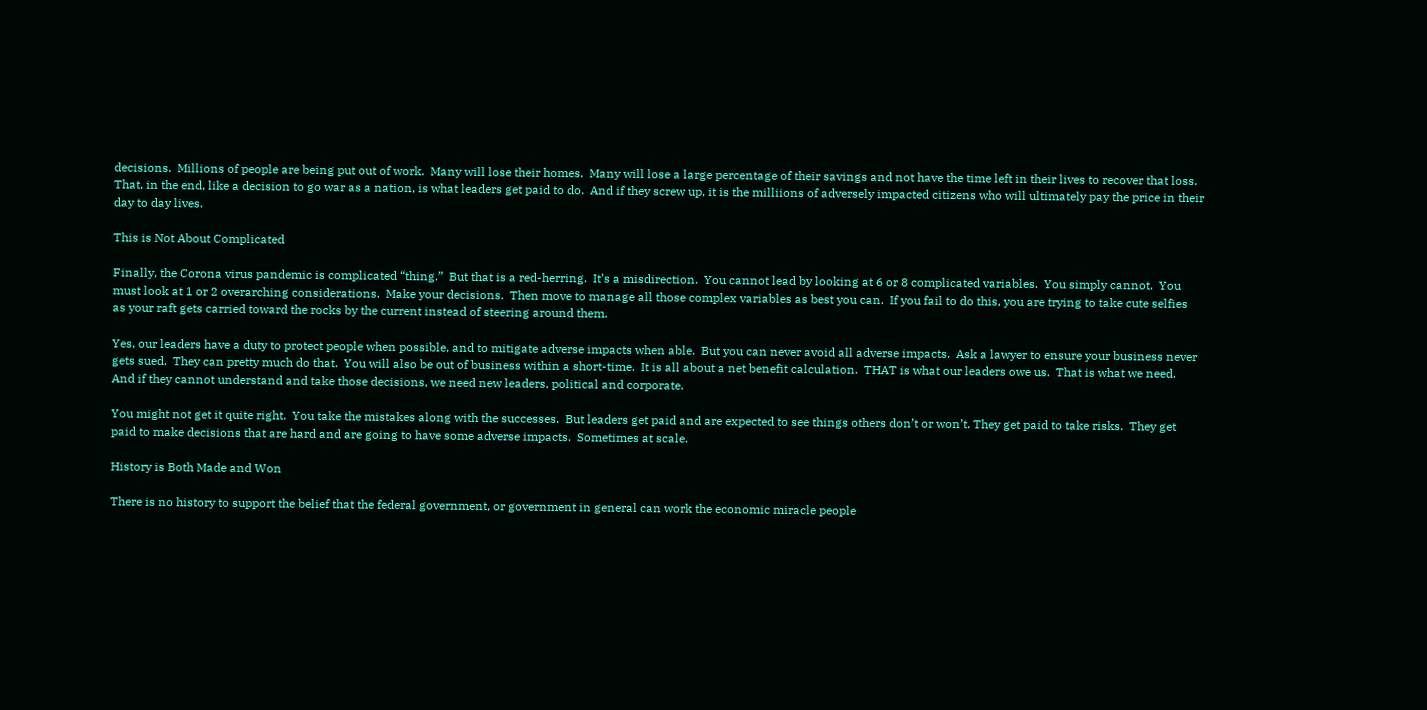decisions.  Millions of people are being put out of work.  Many will lose their homes.  Many will lose a large percentage of their savings and not have the time left in their lives to recover that loss.  That, in the end, like a decision to go war as a nation, is what leaders get paid to do.  And if they screw up, it is the milliions of adversely impacted citizens who will ultimately pay the price in their day to day lives.

This is Not About Complicated

Finally, the Corona virus pandemic is complicated “thing.”  But that is a red-herring.  It’s a misdirection.  You cannot lead by looking at 6 or 8 complicated variables.  You simply cannot.  You must look at 1 or 2 overarching considerations.  Make your decisions.  Then move to manage all those complex variables as best you can.  If you fail to do this, you are trying to take cute selfies as your raft gets carried toward the rocks by the current instead of steering around them.

Yes, our leaders have a duty to protect people when possible, and to mitigate adverse impacts when able.  But you can never avoid all adverse impacts.  Ask a lawyer to ensure your business never gets sued.  They can pretty much do that.  You will also be out of business within a short-time.  It is all about a net benefit calculation.  THAT is what our leaders owe us.  That is what we need.  And if they cannot understand and take those decisions, we need new leaders, political and corporate.

You might not get it quite right.  You take the mistakes along with the successes.  But leaders get paid and are expected to see things others don’t or won’t. They get paid to take risks.  They get paid to make decisions that are hard and are going to have some adverse impacts.  Sometimes at scale.

History is Both Made and Won

There is no history to support the belief that the federal government, or government in general can work the economic miracle people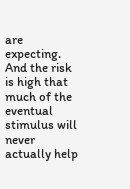are expecting.  And the risk is high that much of the eventual stimulus will never actually help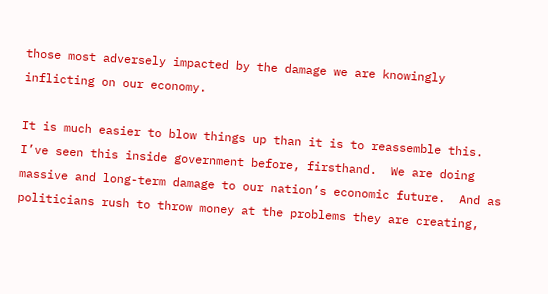those most adversely impacted by the damage we are knowingly inflicting on our economy.

It is much easier to blow things up than it is to reassemble this.  I’ve seen this inside government before, firsthand.  We are doing massive and long-term damage to our nation’s economic future.  And as politicians rush to throw money at the problems they are creating,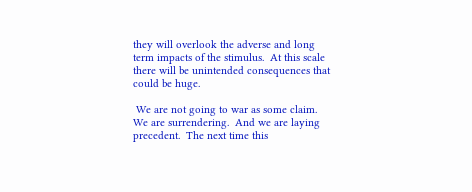they will overlook the adverse and long term impacts of the stimulus.  At this scale there will be unintended consequences that could be huge.

 We are not going to war as some claim.  We are surrendering.  And we are laying precedent.  The next time this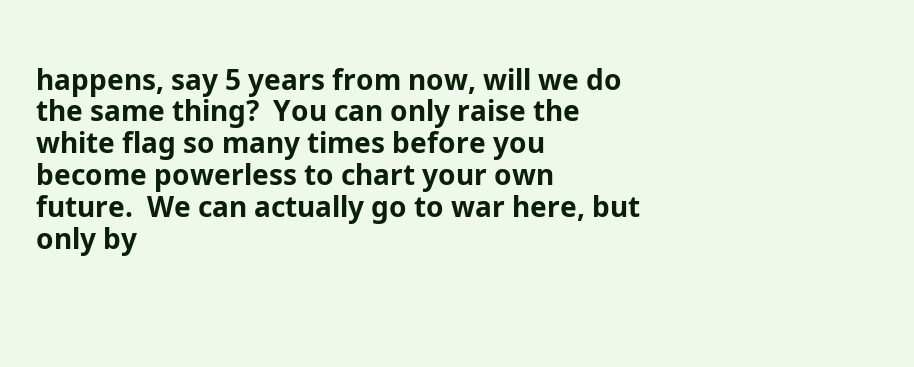happens, say 5 years from now, will we do the same thing?  You can only raise the white flag so many times before you become powerless to chart your own future.  We can actually go to war here, but only by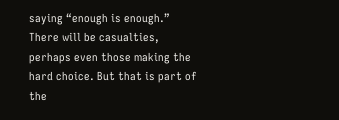saying “enough is enough.”  There will be casualties, perhaps even those making the hard choice. But that is part of the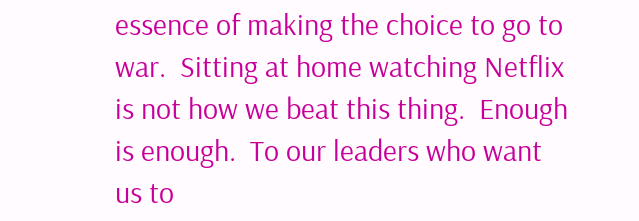essence of making the choice to go to war.  Sitting at home watching Netflix is not how we beat this thing.  Enough is enough.  To our leaders who want us to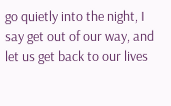go quietly into the night, I say get out of our way, and let us get back to our lives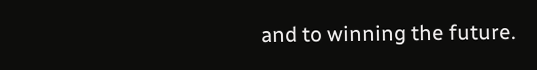and to winning the future.